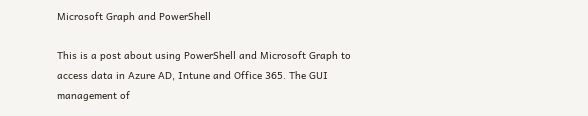Microsoft Graph and PowerShell

This is a post about using PowerShell and Microsoft Graph to access data in Azure AD, Intune and Office 365. The GUI management of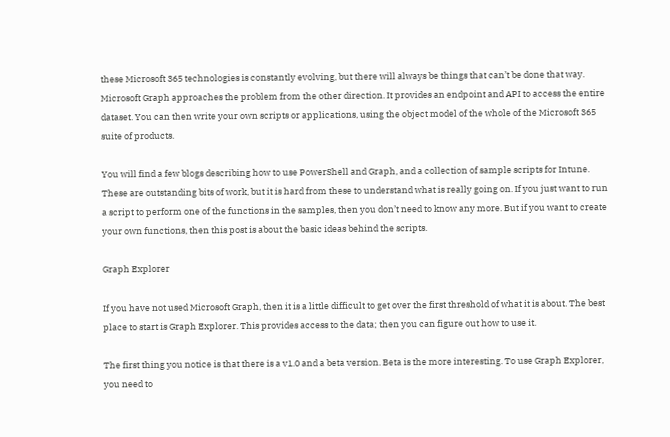these Microsoft 365 technologies is constantly evolving, but there will always be things that can’t be done that way. Microsoft Graph approaches the problem from the other direction. It provides an endpoint and API to access the entire dataset. You can then write your own scripts or applications, using the object model of the whole of the Microsoft 365 suite of products.

You will find a few blogs describing how to use PowerShell and Graph, and a collection of sample scripts for Intune. These are outstanding bits of work, but it is hard from these to understand what is really going on. If you just want to run a script to perform one of the functions in the samples, then you don’t need to know any more. But if you want to create your own functions, then this post is about the basic ideas behind the scripts.

Graph Explorer

If you have not used Microsoft Graph, then it is a little difficult to get over the first threshold of what it is about. The best place to start is Graph Explorer. This provides access to the data; then you can figure out how to use it.

The first thing you notice is that there is a v1.0 and a beta version. Beta is the more interesting. To use Graph Explorer, you need to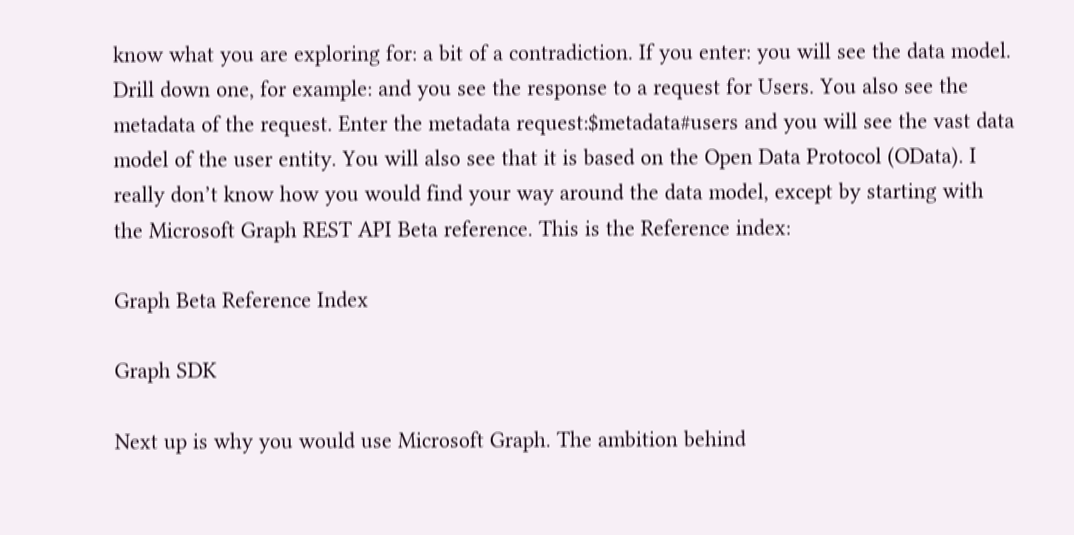know what you are exploring for: a bit of a contradiction. If you enter: you will see the data model. Drill down one, for example: and you see the response to a request for Users. You also see the metadata of the request. Enter the metadata request:$metadata#users and you will see the vast data model of the user entity. You will also see that it is based on the Open Data Protocol (OData). I really don’t know how you would find your way around the data model, except by starting with the Microsoft Graph REST API Beta reference. This is the Reference index:

Graph Beta Reference Index

Graph SDK

Next up is why you would use Microsoft Graph. The ambition behind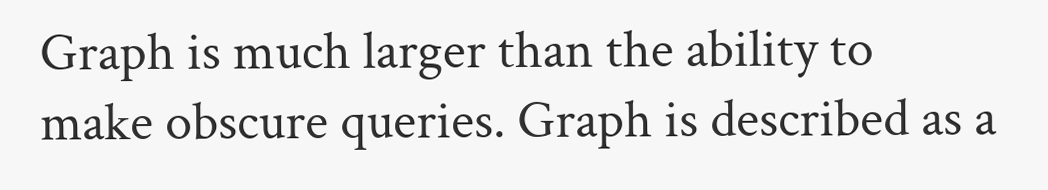Graph is much larger than the ability to make obscure queries. Graph is described as a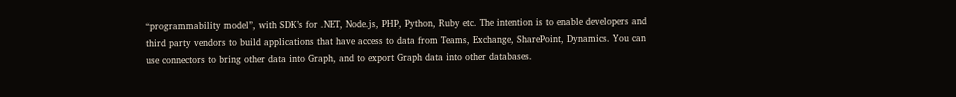“programmability model”, with SDK’s for .NET, Node.js, PHP, Python, Ruby etc. The intention is to enable developers and third party vendors to build applications that have access to data from Teams, Exchange, SharePoint, Dynamics. You can use connectors to bring other data into Graph, and to export Graph data into other databases.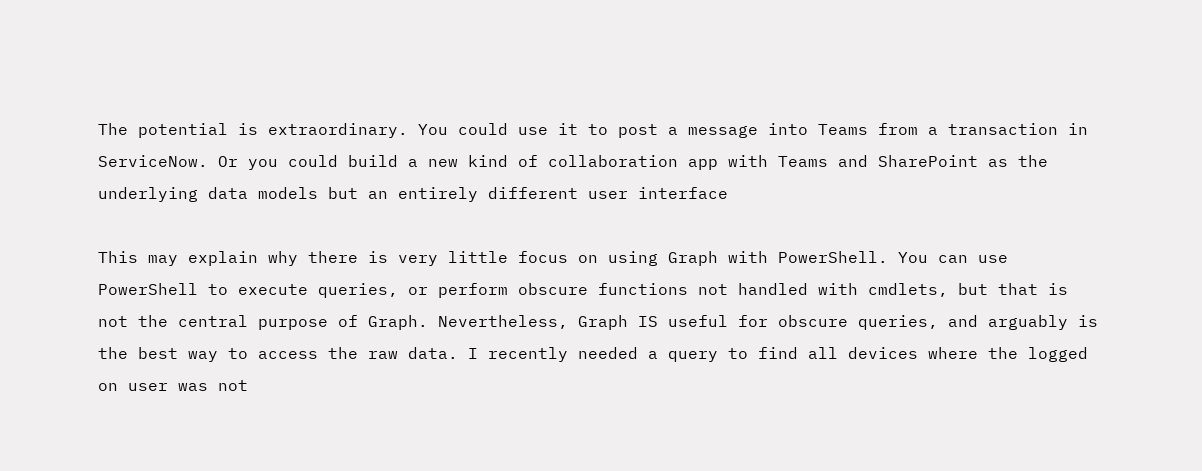The potential is extraordinary. You could use it to post a message into Teams from a transaction in ServiceNow. Or you could build a new kind of collaboration app with Teams and SharePoint as the underlying data models but an entirely different user interface

This may explain why there is very little focus on using Graph with PowerShell. You can use PowerShell to execute queries, or perform obscure functions not handled with cmdlets, but that is not the central purpose of Graph. Nevertheless, Graph IS useful for obscure queries, and arguably is the best way to access the raw data. I recently needed a query to find all devices where the logged on user was not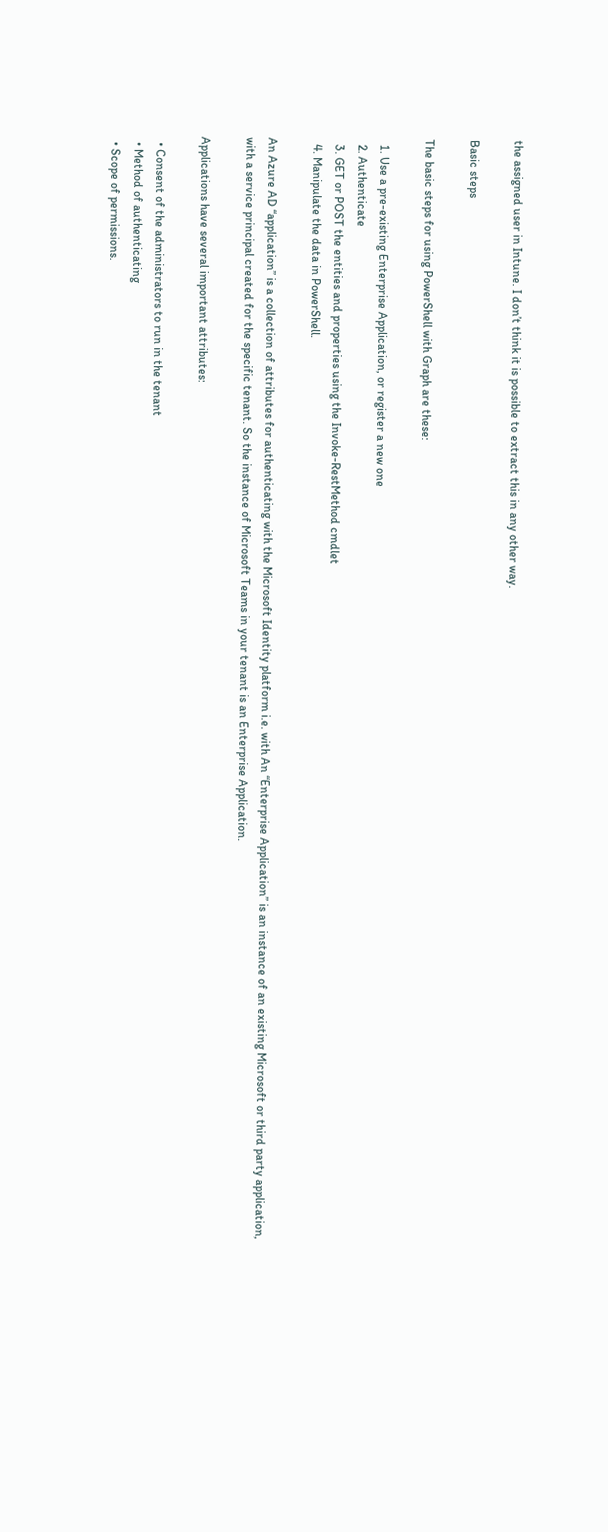the assigned user in Intune. I don’t think it is possible to extract this in any other way.

Basic steps

The basic steps for using PowerShell with Graph are these:

  1. Use a pre-existing Enterprise Application, or register a new one
  2. Authenticate
  3. GET or POST the entities and properties using the Invoke-RestMethod cmdlet
  4. Manipulate the data in PowerShell.

An Azure AD “application” is a collection of attributes for authenticating with the Microsoft Identity platform i.e. with An “Enterprise Application” is an instance of an existing Microsoft or third party application, with a service principal created for the specific tenant. So the instance of Microsoft Teams in your tenant is an Enterprise Application.

Applications have several important attributes:

  • Consent of the administrators to run in the tenant
  • Method of authenticating
  • Scope of permissions.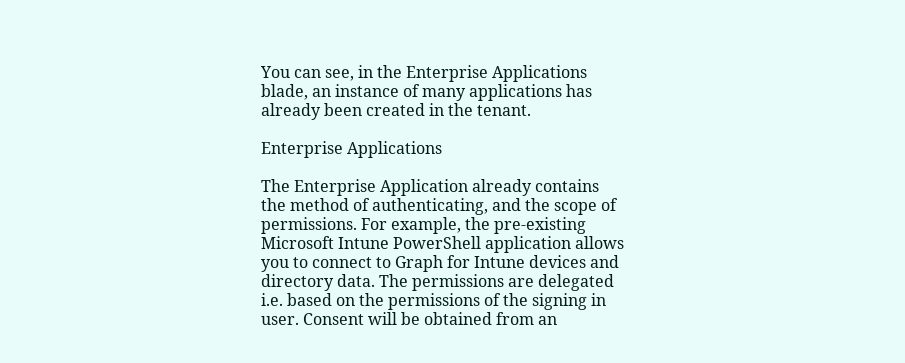You can see, in the Enterprise Applications blade, an instance of many applications has already been created in the tenant.

Enterprise Applications

The Enterprise Application already contains the method of authenticating, and the scope of permissions. For example, the pre-existing Microsoft Intune PowerShell application allows you to connect to Graph for Intune devices and directory data. The permissions are delegated i.e. based on the permissions of the signing in user. Consent will be obtained from an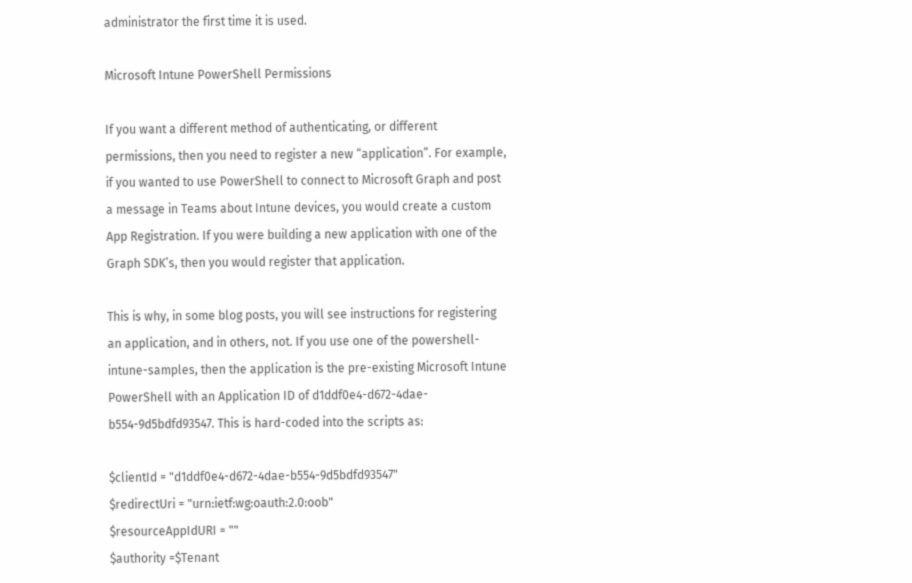administrator the first time it is used.

Microsoft Intune PowerShell Permissions

If you want a different method of authenticating, or different permissions, then you need to register a new “application”. For example, if you wanted to use PowerShell to connect to Microsoft Graph and post a message in Teams about Intune devices, you would create a custom App Registration. If you were building a new application with one of the Graph SDK’s, then you would register that application.

This is why, in some blog posts, you will see instructions for registering an application, and in others, not. If you use one of the powershell-intune-samples, then the application is the pre-existing Microsoft Intune PowerShell with an Application ID of d1ddf0e4-d672-4dae-b554-9d5bdfd93547. This is hard-coded into the scripts as:

$clientId = "d1ddf0e4-d672-4dae-b554-9d5bdfd93547"
$redirectUri = "urn:ietf:wg:oauth:2.0:oob"
$resourceAppIdURI = ""
$authority =$Tenant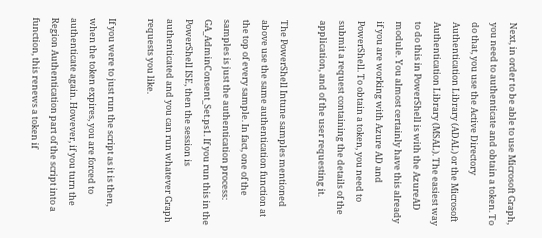Next, in order to be able to use Microsoft Graph, you need to authenticate and obtain a token. To do that, you use the Active Directory Authentication Library (ADAL) or the Microsoft Authentication Library (MSAL). The easiest way to do this in PowerShell is with the AzureAD module. You almost certainly have this already if you are working with Azure AD and PowerShell. To obtain a token, you need to submit a request containing the details of the application, and of the user requesting it.

The PowerShell Intune samples mentioned above use the same authentication function at the top of every sample. In fact, one of the samples is just the authentication process: GA_AdminConsent_Set.ps1. If you run this in the PowerShell ISE, then the session is authenticated and you can run whatever Graph requests you like.

If you were to just run the script as it is then, when the token expires, you are forced to authenticate again. However, if you turn the Region Authentication part of the script into a function, this renews a token if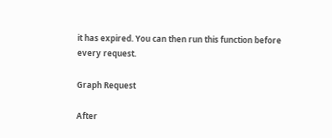it has expired. You can then run this function before every request.

Graph Request

After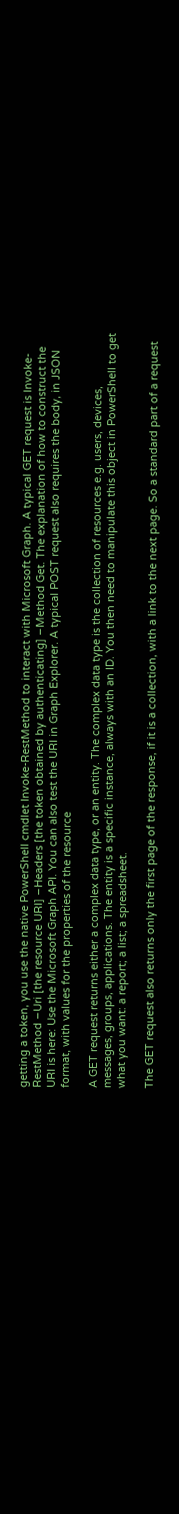getting a token, you use the native PowerShell cmdlet Invoke-RestMethod to interact with Microsoft Graph. A typical GET request is Invoke-RestMethod –Uri [the resource URI] –Headers [the token obtained by authenticating] –Method Get. The explanation of how to construct the URI is here: Use the Microsoft Graph API. You can also test the URI in Graph Explorer. A typical POST request also requires the body, in JSON format, with values for the properties of the resource

A GET request returns either a complex data type, or an entity. The complex data type is the collection of resources e.g. users, devices, messages, groups, applications. The entity is a specific instance, always with an ID. You then need to manipulate this object in PowerShell to get what you want: a report; a list; a spreadsheet.

The GET request also returns only the first page of the response, if it is a collection, with a link to the next page. So a standard part of a request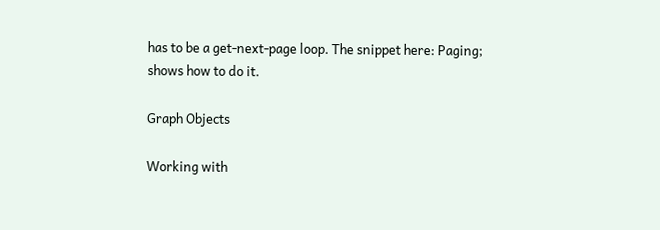has to be a get-next-page loop. The snippet here: Paging; shows how to do it.

Graph Objects

Working with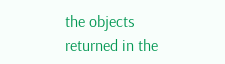the objects returned in the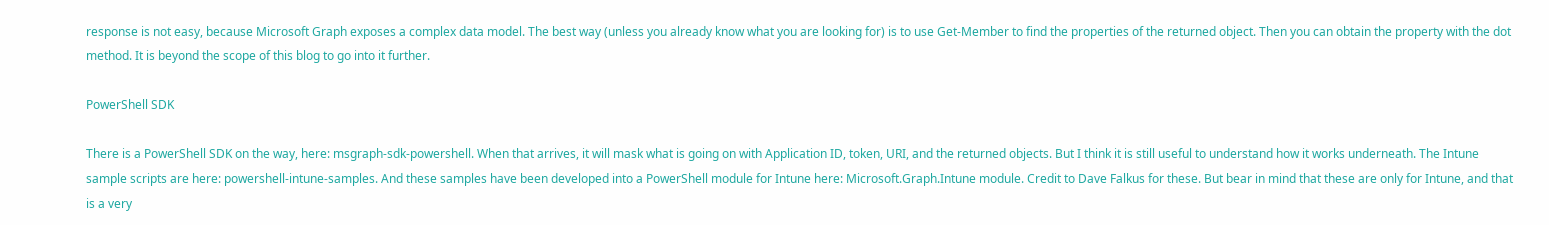response is not easy, because Microsoft Graph exposes a complex data model. The best way (unless you already know what you are looking for) is to use Get-Member to find the properties of the returned object. Then you can obtain the property with the dot method. It is beyond the scope of this blog to go into it further.

PowerShell SDK

There is a PowerShell SDK on the way, here: msgraph-sdk-powershell. When that arrives, it will mask what is going on with Application ID, token, URI, and the returned objects. But I think it is still useful to understand how it works underneath. The Intune sample scripts are here: powershell-intune-samples. And these samples have been developed into a PowerShell module for Intune here: Microsoft.Graph.Intune module. Credit to Dave Falkus for these. But bear in mind that these are only for Intune, and that is a very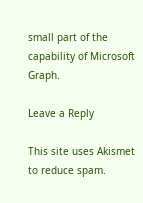small part of the capability of Microsoft Graph.

Leave a Reply

This site uses Akismet to reduce spam.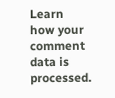Learn how your comment data is processed.